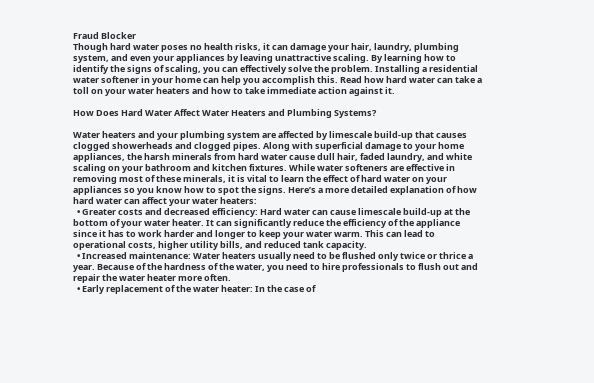Fraud Blocker
Though hard water poses no health risks, it can damage your hair, laundry, plumbing system, and even your appliances by leaving unattractive scaling. By learning how to identify the signs of scaling, you can effectively solve the problem. Installing a residential water softener in your home can help you accomplish this. Read how hard water can take a toll on your water heaters and how to take immediate action against it.

How Does Hard Water Affect Water Heaters and Plumbing Systems?

Water heaters and your plumbing system are affected by limescale build-up that causes clogged showerheads and clogged pipes. Along with superficial damage to your home appliances, the harsh minerals from hard water cause dull hair, faded laundry, and white scaling on your bathroom and kitchen fixtures. While water softeners are effective in removing most of these minerals, it is vital to learn the effect of hard water on your appliances so you know how to spot the signs. Here’s a more detailed explanation of how hard water can affect your water heaters:
  • Greater costs and decreased efficiency: Hard water can cause limescale build-up at the bottom of your water heater. It can significantly reduce the efficiency of the appliance since it has to work harder and longer to keep your water warm. This can lead to operational costs, higher utility bills, and reduced tank capacity.
  • Increased maintenance: Water heaters usually need to be flushed only twice or thrice a year. Because of the hardness of the water, you need to hire professionals to flush out and repair the water heater more often.
  • Early replacement of the water heater: In the case of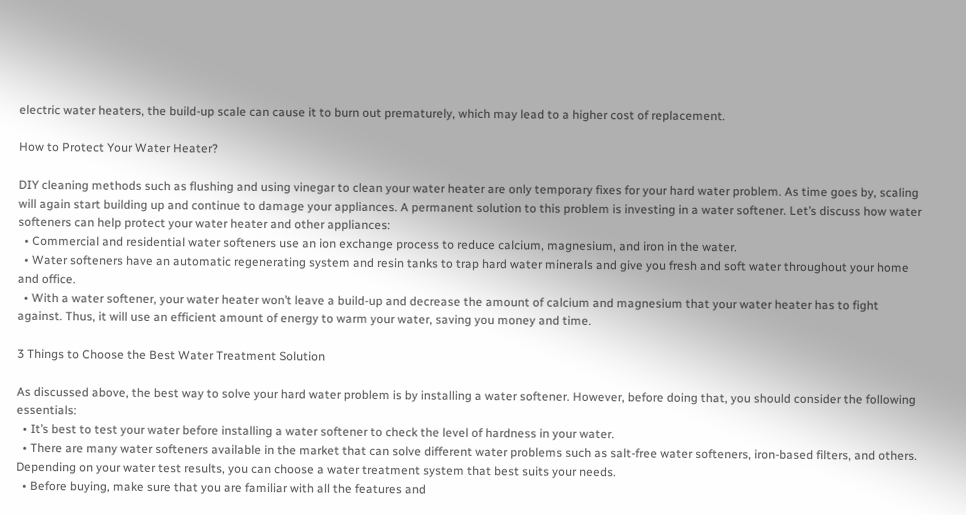electric water heaters, the build-up scale can cause it to burn out prematurely, which may lead to a higher cost of replacement.

How to Protect Your Water Heater?

DIY cleaning methods such as flushing and using vinegar to clean your water heater are only temporary fixes for your hard water problem. As time goes by, scaling will again start building up and continue to damage your appliances. A permanent solution to this problem is investing in a water softener. Let’s discuss how water softeners can help protect your water heater and other appliances:
  • Commercial and residential water softeners use an ion exchange process to reduce calcium, magnesium, and iron in the water.
  • Water softeners have an automatic regenerating system and resin tanks to trap hard water minerals and give you fresh and soft water throughout your home and office.
  • With a water softener, your water heater won’t leave a build-up and decrease the amount of calcium and magnesium that your water heater has to fight against. Thus, it will use an efficient amount of energy to warm your water, saving you money and time.

3 Things to Choose the Best Water Treatment Solution

As discussed above, the best way to solve your hard water problem is by installing a water softener. However, before doing that, you should consider the following essentials:
  • It’s best to test your water before installing a water softener to check the level of hardness in your water.
  • There are many water softeners available in the market that can solve different water problems such as salt-free water softeners, iron-based filters, and others. Depending on your water test results, you can choose a water treatment system that best suits your needs.
  • Before buying, make sure that you are familiar with all the features and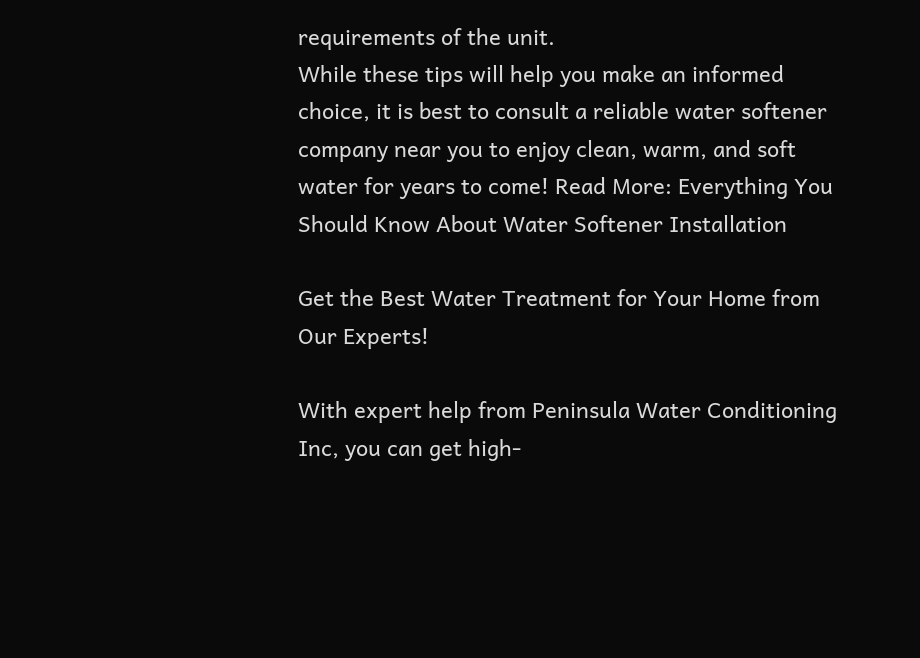requirements of the unit.
While these tips will help you make an informed choice, it is best to consult a reliable water softener company near you to enjoy clean, warm, and soft water for years to come! Read More: Everything You Should Know About Water Softener Installation

Get the Best Water Treatment for Your Home from Our Experts!

With expert help from Peninsula Water Conditioning Inc, you can get high-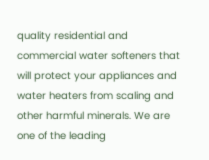quality residential and commercial water softeners that will protect your appliances and water heaters from scaling and other harmful minerals. We are one of the leading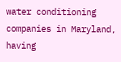water conditioning companies in Maryland, having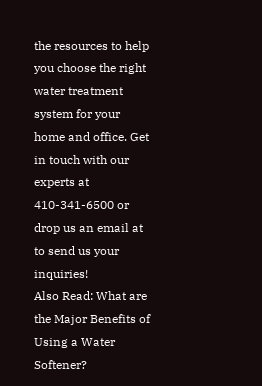the resources to help you choose the right water treatment system for your home and office. Get in touch with our experts at 410-341-6500 or drop us an email at to send us your inquiries!
Also Read: What are the Major Benefits of Using a Water Softener?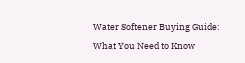Water Softener Buying Guide: What You Need to Know